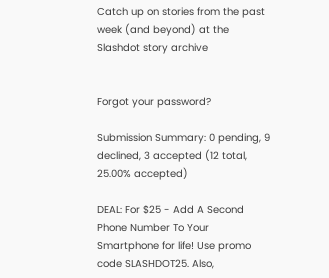Catch up on stories from the past week (and beyond) at the Slashdot story archive


Forgot your password?

Submission Summary: 0 pending, 9 declined, 3 accepted (12 total, 25.00% accepted)

DEAL: For $25 - Add A Second Phone Number To Your Smartphone for life! Use promo code SLASHDOT25. Also,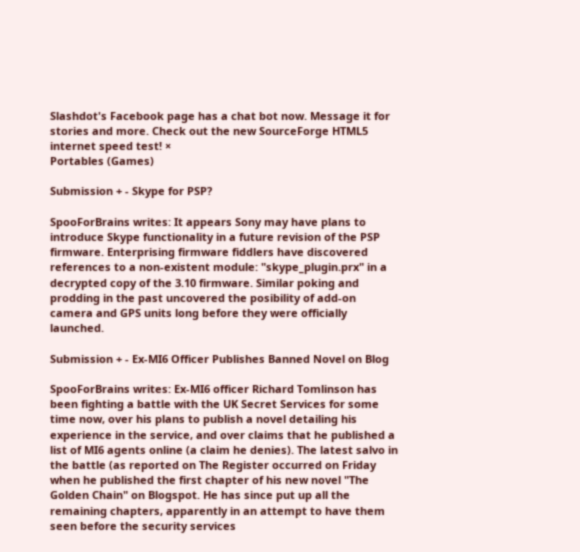Slashdot's Facebook page has a chat bot now. Message it for stories and more. Check out the new SourceForge HTML5 internet speed test! ×
Portables (Games)

Submission + - Skype for PSP?

SpooForBrains writes: It appears Sony may have plans to introduce Skype functionality in a future revision of the PSP firmware. Enterprising firmware fiddlers have discovered references to a non-existent module: "skype_plugin.prx" in a decrypted copy of the 3.10 firmware. Similar poking and prodding in the past uncovered the posibility of add-on camera and GPS units long before they were officially launched.

Submission + - Ex-MI6 Officer Publishes Banned Novel on Blog

SpooForBrains writes: Ex-MI6 officer Richard Tomlinson has been fighting a battle with the UK Secret Services for some time now, over his plans to publish a novel detailing his experience in the service, and over claims that he published a list of MI6 agents online (a claim he denies). The latest salvo in the battle (as reported on The Register occurred on Friday when he published the first chapter of his new novel "The Golden Chain" on Blogspot. He has since put up all the remaining chapters, apparently in an attempt to have them seen before the security services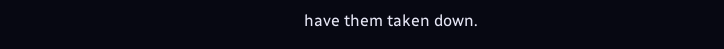have them taken down.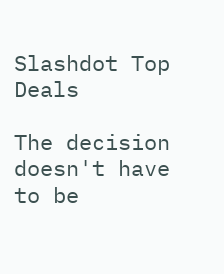Slashdot Top Deals

The decision doesn't have to be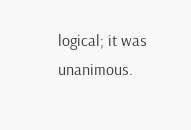logical; it was unanimous.